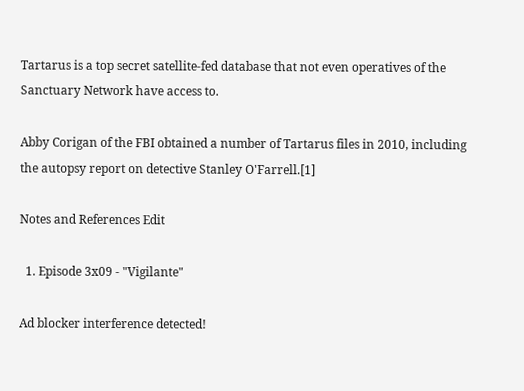Tartarus is a top secret satellite-fed database that not even operatives of the Sanctuary Network have access to.

Abby Corigan of the FBI obtained a number of Tartarus files in 2010, including the autopsy report on detective Stanley O'Farrell.[1]

Notes and References Edit

  1. Episode 3x09 - "Vigilante"

Ad blocker interference detected!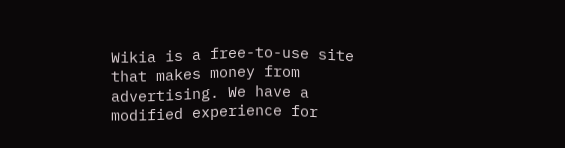Wikia is a free-to-use site that makes money from advertising. We have a modified experience for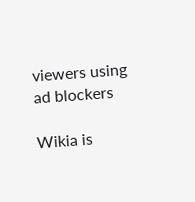viewers using ad blockers

Wikia is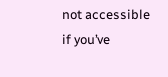not accessible if you’ve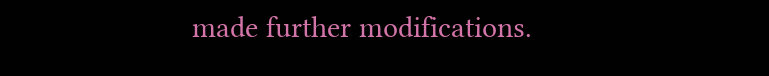made further modifications.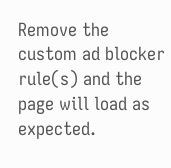Remove the custom ad blocker rule(s) and the page will load as expected.